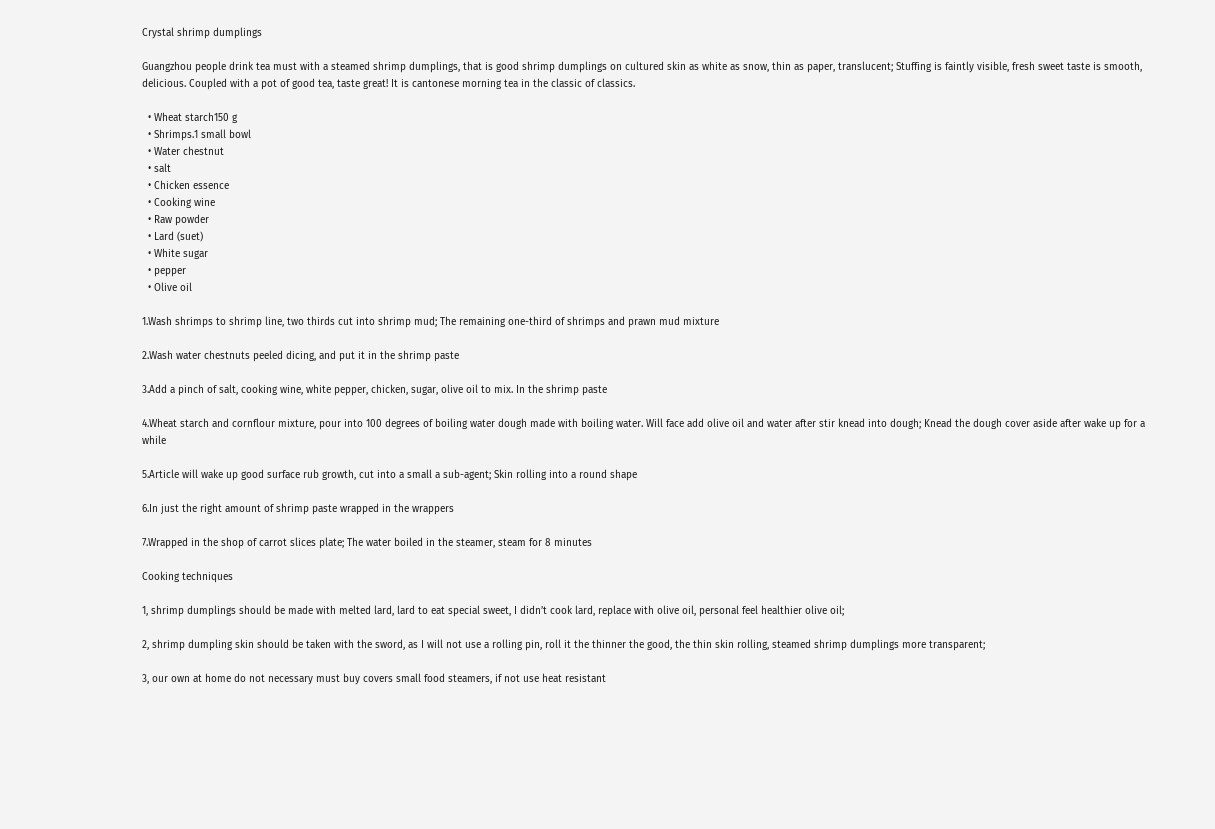Crystal shrimp dumplings

Guangzhou people drink tea must with a steamed shrimp dumplings, that is good shrimp dumplings on cultured skin as white as snow, thin as paper, translucent; Stuffing is faintly visible, fresh sweet taste is smooth, delicious. Coupled with a pot of good tea, taste great! It is cantonese morning tea in the classic of classics.

  • Wheat starch150 g
  • Shrimps.1 small bowl
  • Water chestnut
  • salt
  • Chicken essence
  • Cooking wine
  • Raw powder
  • Lard (suet)
  • White sugar
  • pepper
  • Olive oil

1.Wash shrimps to shrimp line, two thirds cut into shrimp mud; The remaining one-third of shrimps and prawn mud mixture

2.Wash water chestnuts peeled dicing, and put it in the shrimp paste

3.Add a pinch of salt, cooking wine, white pepper, chicken, sugar, olive oil to mix. In the shrimp paste

4.Wheat starch and cornflour mixture, pour into 100 degrees of boiling water dough made with boiling water. Will face add olive oil and water after stir knead into dough; Knead the dough cover aside after wake up for a while

5.Article will wake up good surface rub growth, cut into a small a sub-agent; Skin rolling into a round shape

6.In just the right amount of shrimp paste wrapped in the wrappers

7.Wrapped in the shop of carrot slices plate; The water boiled in the steamer, steam for 8 minutes

Cooking techniques

1, shrimp dumplings should be made with melted lard, lard to eat special sweet, I didn’t cook lard, replace with olive oil, personal feel healthier olive oil;

2, shrimp dumpling skin should be taken with the sword, as I will not use a rolling pin, roll it the thinner the good, the thin skin rolling, steamed shrimp dumplings more transparent;

3, our own at home do not necessary must buy covers small food steamers, if not use heat resistant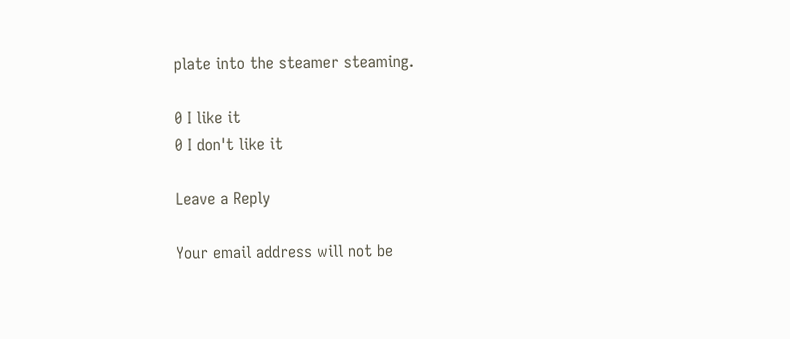plate into the steamer steaming.

0 I like it
0 I don't like it

Leave a Reply

Your email address will not be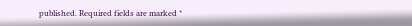published. Required fields are marked *